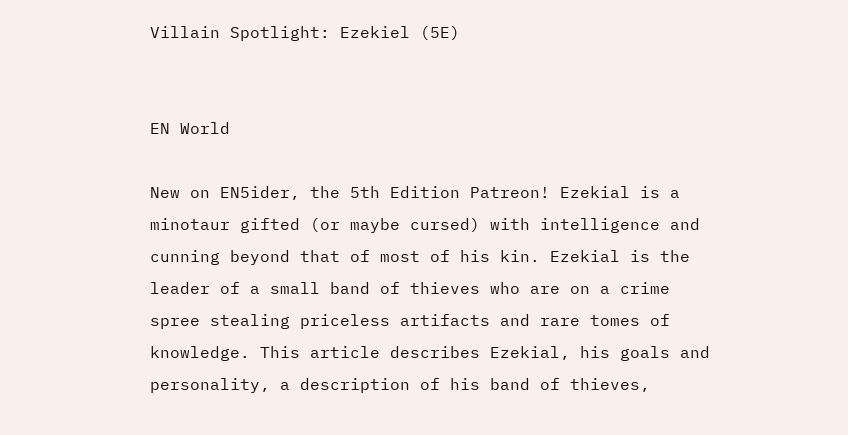Villain Spotlight: Ezekiel (5E)


EN World

New on EN5ider, the 5th Edition Patreon! Ezekial is a minotaur gifted (or maybe cursed) with intelligence and cunning beyond that of most of his kin. Ezekial is the leader of a small band of thieves who are on a crime spree stealing priceless artifacts and rare tomes of knowledge. This article describes Ezekial, his goals and personality, a description of his band of thieves,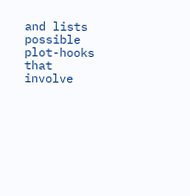and lists possible plot-hooks that involve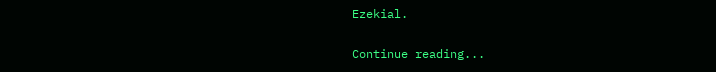Ezekial.

Continue reading...